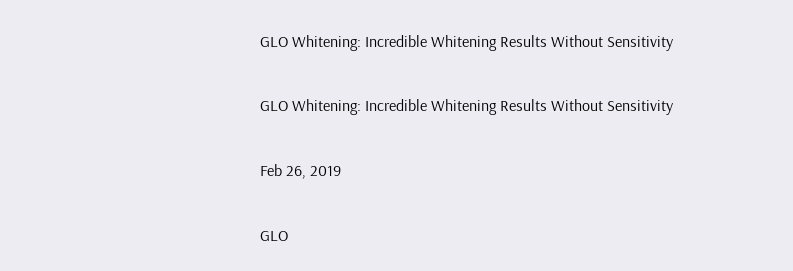GLO Whitening: Incredible Whitening Results Without Sensitivity

GLO Whitening: Incredible Whitening Results Without Sensitivity

Feb 26, 2019

GLO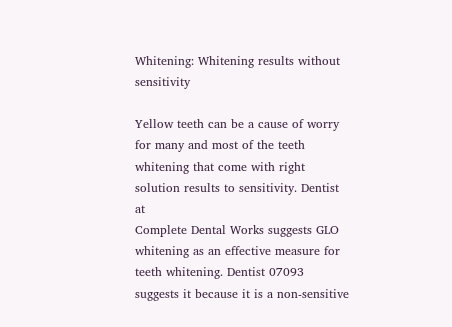Whitening: Whitening results without sensitivity

Yellow teeth can be a cause of worry for many and most of the teeth whitening that come with right solution results to sensitivity. Dentist at
Complete Dental Works suggests GLO whitening as an effective measure for teeth whitening. Dentist 07093 suggests it because it is a non-sensitive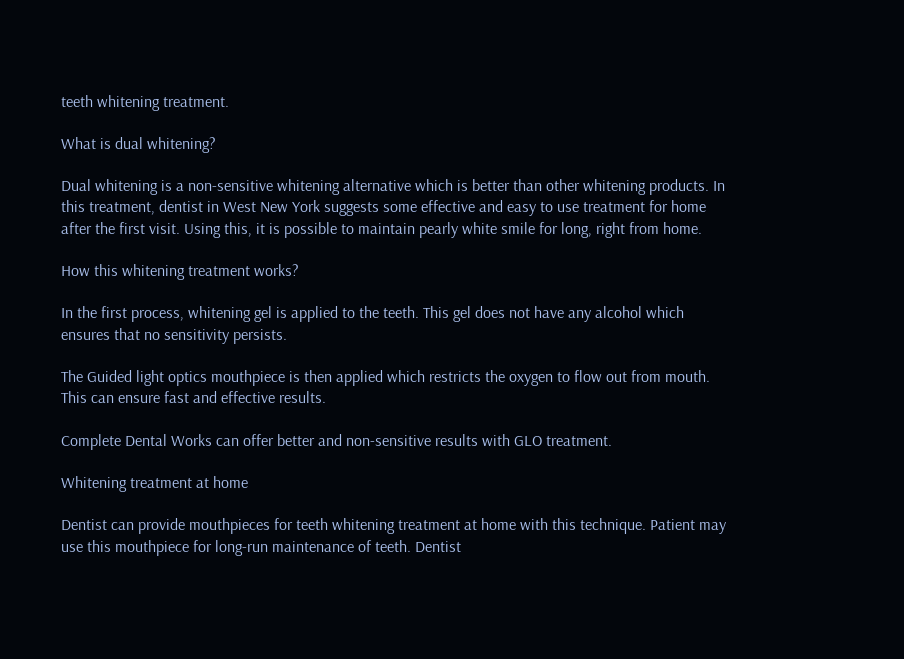teeth whitening treatment.

What is dual whitening?

Dual whitening is a non-sensitive whitening alternative which is better than other whitening products. In this treatment, dentist in West New York suggests some effective and easy to use treatment for home after the first visit. Using this, it is possible to maintain pearly white smile for long, right from home.

How this whitening treatment works?

In the first process, whitening gel is applied to the teeth. This gel does not have any alcohol which ensures that no sensitivity persists.

The Guided light optics mouthpiece is then applied which restricts the oxygen to flow out from mouth. This can ensure fast and effective results.

Complete Dental Works can offer better and non-sensitive results with GLO treatment.

Whitening treatment at home

Dentist can provide mouthpieces for teeth whitening treatment at home with this technique. Patient may use this mouthpiece for long-run maintenance of teeth. Dentist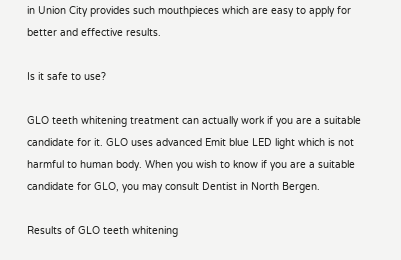in Union City provides such mouthpieces which are easy to apply for better and effective results.

Is it safe to use?

GLO teeth whitening treatment can actually work if you are a suitable candidate for it. GLO uses advanced Emit blue LED light which is not harmful to human body. When you wish to know if you are a suitable candidate for GLO, you may consult Dentist in North Bergen.

Results of GLO teeth whitening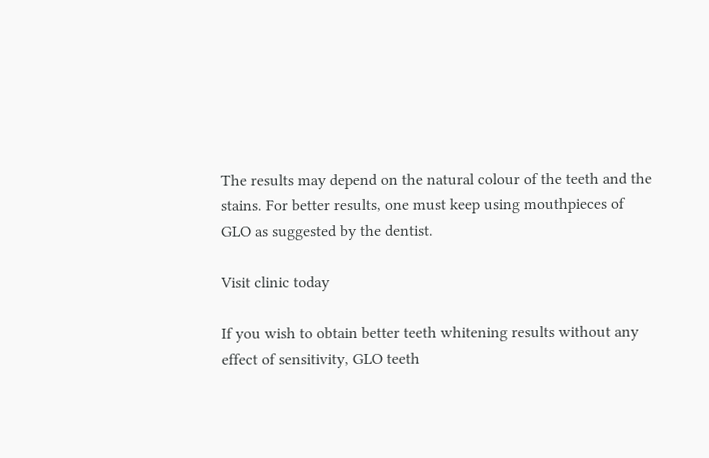The results may depend on the natural colour of the teeth and the stains. For better results, one must keep using mouthpieces of GLO as suggested by the dentist.

Visit clinic today

If you wish to obtain better teeth whitening results without any effect of sensitivity, GLO teeth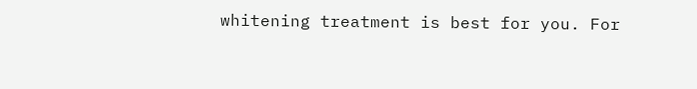whitening treatment is best for you. For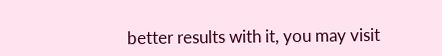better results with it, you may visit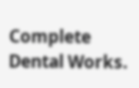Complete Dental Works.